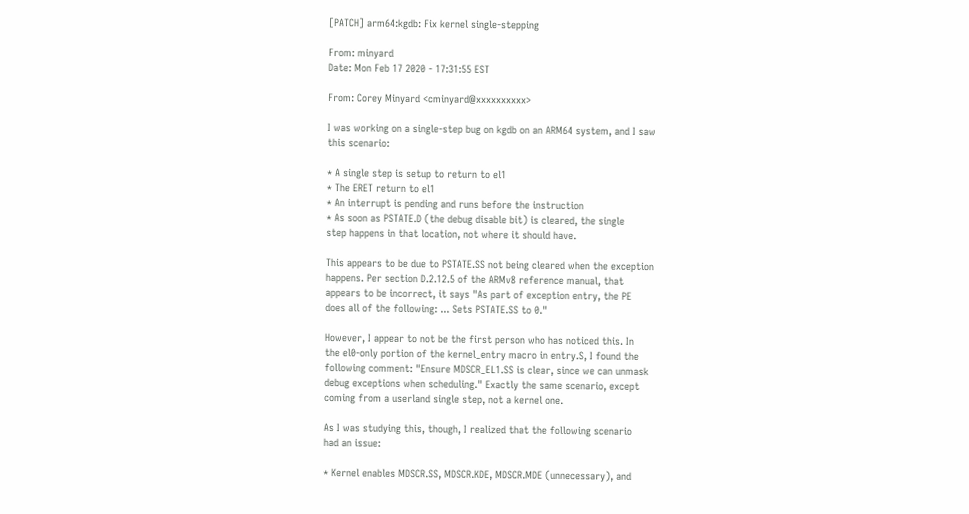[PATCH] arm64:kgdb: Fix kernel single-stepping

From: minyard
Date: Mon Feb 17 2020 - 17:31:55 EST

From: Corey Minyard <cminyard@xxxxxxxxxx>

I was working on a single-step bug on kgdb on an ARM64 system, and I saw
this scenario:

* A single step is setup to return to el1
* The ERET return to el1
* An interrupt is pending and runs before the instruction
* As soon as PSTATE.D (the debug disable bit) is cleared, the single
step happens in that location, not where it should have.

This appears to be due to PSTATE.SS not being cleared when the exception
happens. Per section D.2.12.5 of the ARMv8 reference manual, that
appears to be incorrect, it says "As part of exception entry, the PE
does all of the following: ... Sets PSTATE.SS to 0."

However, I appear to not be the first person who has noticed this. In
the el0-only portion of the kernel_entry macro in entry.S, I found the
following comment: "Ensure MDSCR_EL1.SS is clear, since we can unmask
debug exceptions when scheduling." Exactly the same scenario, except
coming from a userland single step, not a kernel one.

As I was studying this, though, I realized that the following scenario
had an issue:

* Kernel enables MDSCR.SS, MDSCR.KDE, MDSCR.MDE (unnecessary), and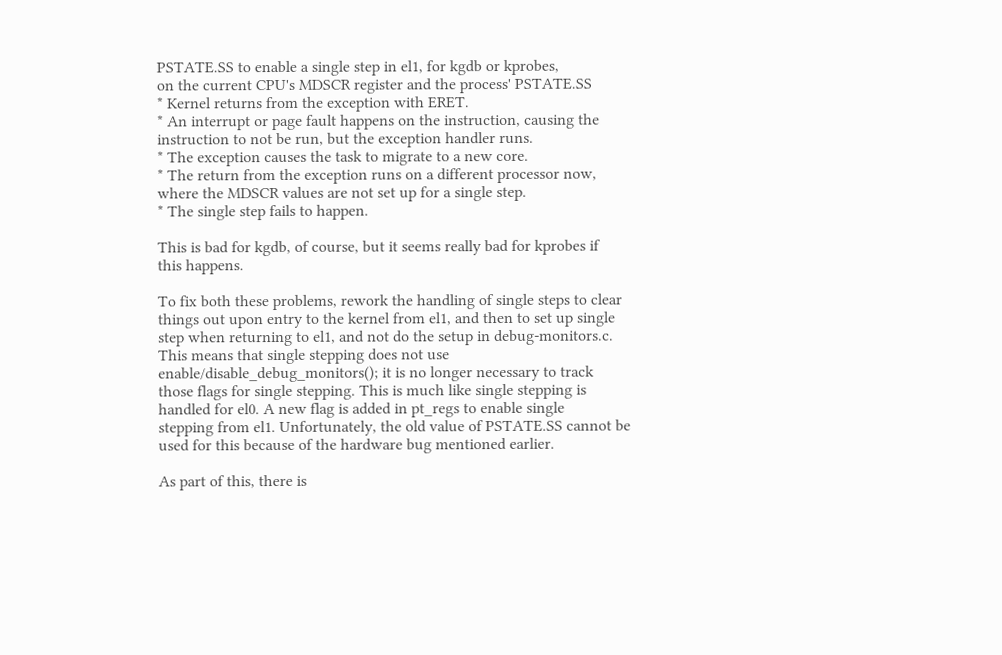PSTATE.SS to enable a single step in el1, for kgdb or kprobes,
on the current CPU's MDSCR register and the process' PSTATE.SS
* Kernel returns from the exception with ERET.
* An interrupt or page fault happens on the instruction, causing the
instruction to not be run, but the exception handler runs.
* The exception causes the task to migrate to a new core.
* The return from the exception runs on a different processor now,
where the MDSCR values are not set up for a single step.
* The single step fails to happen.

This is bad for kgdb, of course, but it seems really bad for kprobes if
this happens.

To fix both these problems, rework the handling of single steps to clear
things out upon entry to the kernel from el1, and then to set up single
step when returning to el1, and not do the setup in debug-monitors.c.
This means that single stepping does not use
enable/disable_debug_monitors(); it is no longer necessary to track
those flags for single stepping. This is much like single stepping is
handled for el0. A new flag is added in pt_regs to enable single
stepping from el1. Unfortunately, the old value of PSTATE.SS cannot be
used for this because of the hardware bug mentioned earlier.

As part of this, there is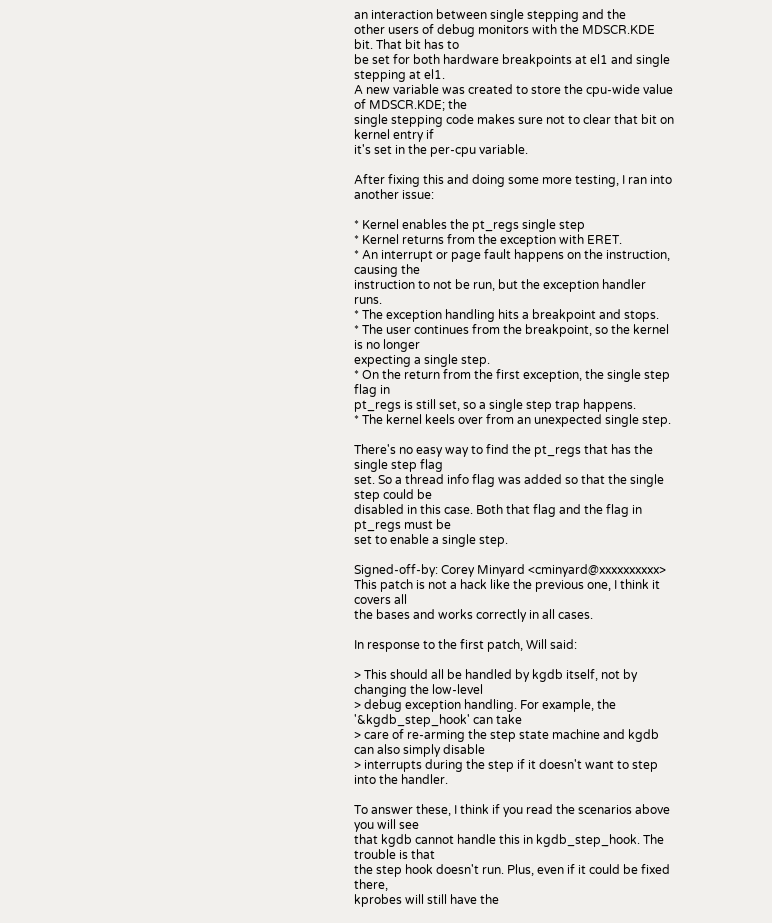an interaction between single stepping and the
other users of debug monitors with the MDSCR.KDE bit. That bit has to
be set for both hardware breakpoints at el1 and single stepping at el1.
A new variable was created to store the cpu-wide value of MDSCR.KDE; the
single stepping code makes sure not to clear that bit on kernel entry if
it's set in the per-cpu variable.

After fixing this and doing some more testing, I ran into another issue:

* Kernel enables the pt_regs single step
* Kernel returns from the exception with ERET.
* An interrupt or page fault happens on the instruction, causing the
instruction to not be run, but the exception handler runs.
* The exception handling hits a breakpoint and stops.
* The user continues from the breakpoint, so the kernel is no longer
expecting a single step.
* On the return from the first exception, the single step flag in
pt_regs is still set, so a single step trap happens.
* The kernel keels over from an unexpected single step.

There's no easy way to find the pt_regs that has the single step flag
set. So a thread info flag was added so that the single step could be
disabled in this case. Both that flag and the flag in pt_regs must be
set to enable a single step.

Signed-off-by: Corey Minyard <cminyard@xxxxxxxxxx>
This patch is not a hack like the previous one, I think it covers all
the bases and works correctly in all cases.

In response to the first patch, Will said:

> This should all be handled by kgdb itself, not by changing the low-level
> debug exception handling. For example, the '&kgdb_step_hook' can take
> care of re-arming the step state machine and kgdb can also simply disable
> interrupts during the step if it doesn't want to step into the handler.

To answer these, I think if you read the scenarios above you will see
that kgdb cannot handle this in kgdb_step_hook. The trouble is that
the step hook doesn't run. Plus, even if it could be fixed there,
kprobes will still have the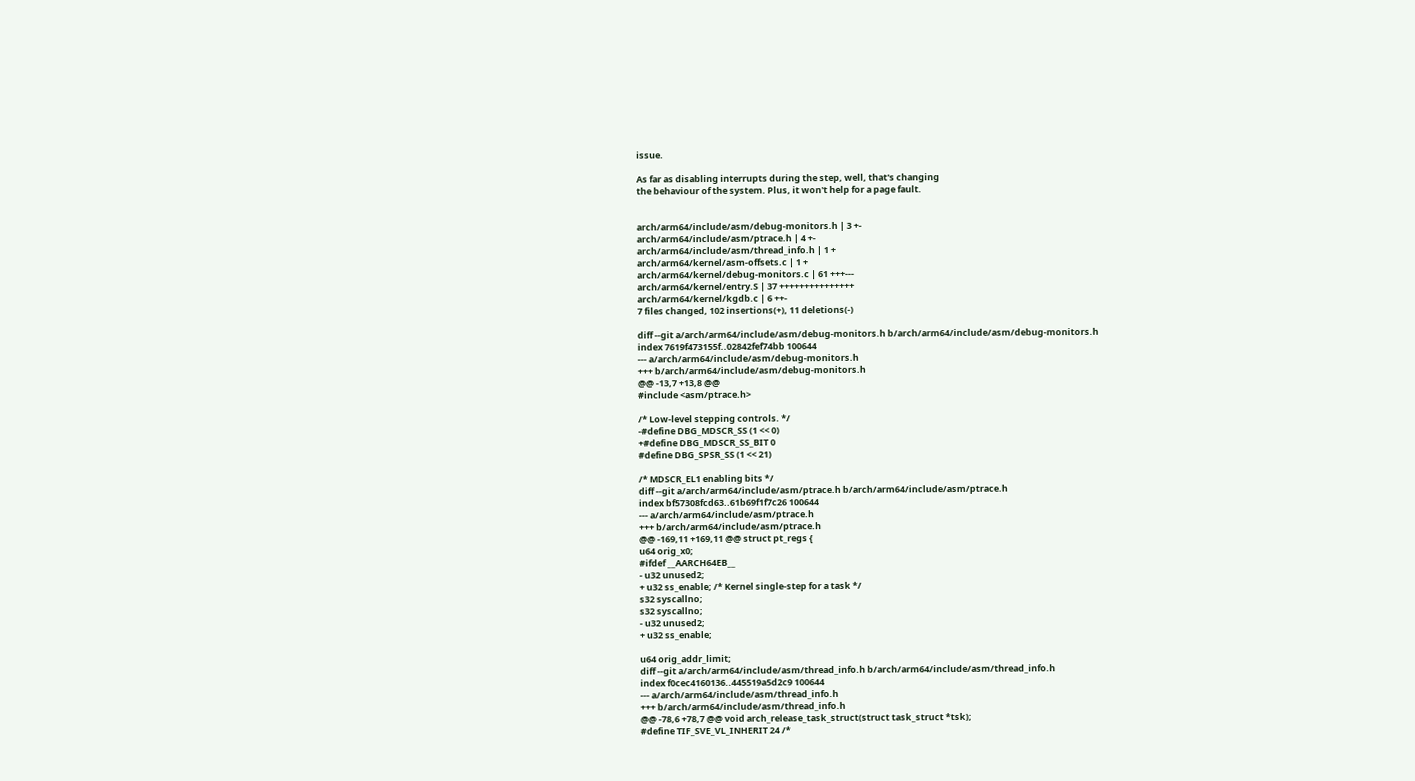issue.

As far as disabling interrupts during the step, well, that's changing
the behaviour of the system. Plus, it won't help for a page fault.


arch/arm64/include/asm/debug-monitors.h | 3 +-
arch/arm64/include/asm/ptrace.h | 4 +-
arch/arm64/include/asm/thread_info.h | 1 +
arch/arm64/kernel/asm-offsets.c | 1 +
arch/arm64/kernel/debug-monitors.c | 61 +++---
arch/arm64/kernel/entry.S | 37 +++++++++++++++
arch/arm64/kernel/kgdb.c | 6 ++-
7 files changed, 102 insertions(+), 11 deletions(-)

diff --git a/arch/arm64/include/asm/debug-monitors.h b/arch/arm64/include/asm/debug-monitors.h
index 7619f473155f..02842fef74bb 100644
--- a/arch/arm64/include/asm/debug-monitors.h
+++ b/arch/arm64/include/asm/debug-monitors.h
@@ -13,7 +13,8 @@
#include <asm/ptrace.h>

/* Low-level stepping controls. */
-#define DBG_MDSCR_SS (1 << 0)
+#define DBG_MDSCR_SS_BIT 0
#define DBG_SPSR_SS (1 << 21)

/* MDSCR_EL1 enabling bits */
diff --git a/arch/arm64/include/asm/ptrace.h b/arch/arm64/include/asm/ptrace.h
index bf57308fcd63..61b69f1f7c26 100644
--- a/arch/arm64/include/asm/ptrace.h
+++ b/arch/arm64/include/asm/ptrace.h
@@ -169,11 +169,11 @@ struct pt_regs {
u64 orig_x0;
#ifdef __AARCH64EB__
- u32 unused2;
+ u32 ss_enable; /* Kernel single-step for a task */
s32 syscallno;
s32 syscallno;
- u32 unused2;
+ u32 ss_enable;

u64 orig_addr_limit;
diff --git a/arch/arm64/include/asm/thread_info.h b/arch/arm64/include/asm/thread_info.h
index f0cec4160136..445519a5d2c9 100644
--- a/arch/arm64/include/asm/thread_info.h
+++ b/arch/arm64/include/asm/thread_info.h
@@ -78,6 +78,7 @@ void arch_release_task_struct(struct task_struct *tsk);
#define TIF_SVE_VL_INHERIT 24 /*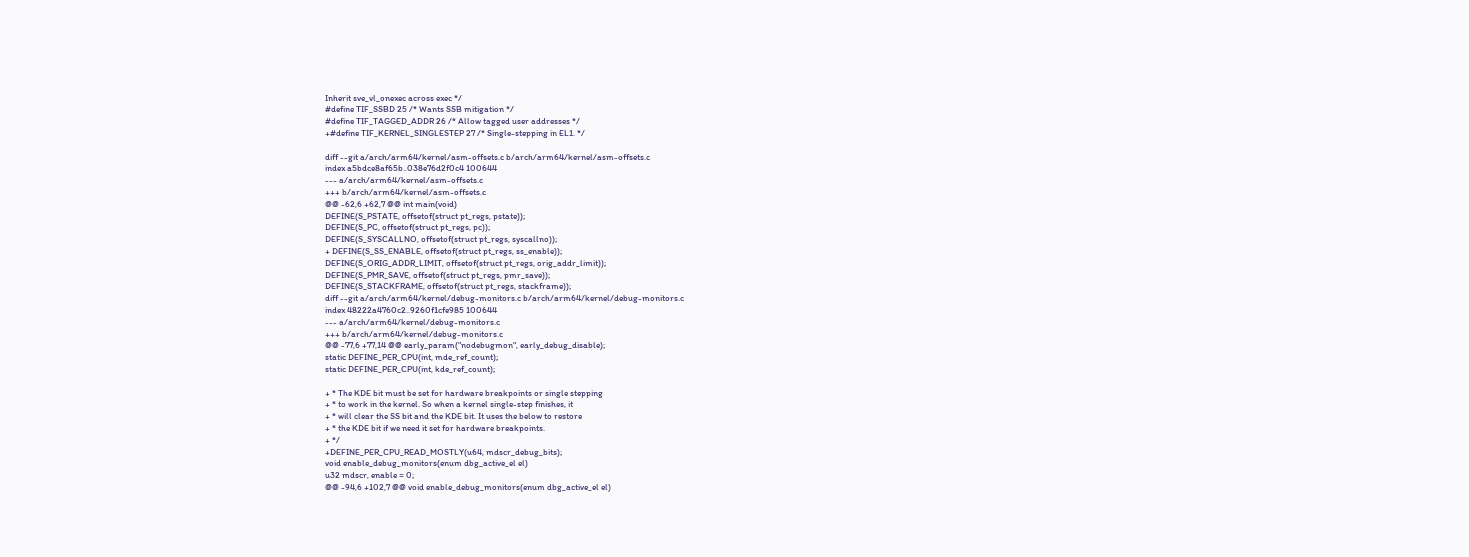Inherit sve_vl_onexec across exec */
#define TIF_SSBD 25 /* Wants SSB mitigation */
#define TIF_TAGGED_ADDR 26 /* Allow tagged user addresses */
+#define TIF_KERNEL_SINGLESTEP 27 /* Single-stepping in EL1. */

diff --git a/arch/arm64/kernel/asm-offsets.c b/arch/arm64/kernel/asm-offsets.c
index a5bdce8af65b..038e76d2f0c4 100644
--- a/arch/arm64/kernel/asm-offsets.c
+++ b/arch/arm64/kernel/asm-offsets.c
@@ -62,6 +62,7 @@ int main(void)
DEFINE(S_PSTATE, offsetof(struct pt_regs, pstate));
DEFINE(S_PC, offsetof(struct pt_regs, pc));
DEFINE(S_SYSCALLNO, offsetof(struct pt_regs, syscallno));
+ DEFINE(S_SS_ENABLE, offsetof(struct pt_regs, ss_enable));
DEFINE(S_ORIG_ADDR_LIMIT, offsetof(struct pt_regs, orig_addr_limit));
DEFINE(S_PMR_SAVE, offsetof(struct pt_regs, pmr_save));
DEFINE(S_STACKFRAME, offsetof(struct pt_regs, stackframe));
diff --git a/arch/arm64/kernel/debug-monitors.c b/arch/arm64/kernel/debug-monitors.c
index 48222a4760c2..9260f1cfe985 100644
--- a/arch/arm64/kernel/debug-monitors.c
+++ b/arch/arm64/kernel/debug-monitors.c
@@ -77,6 +77,14 @@ early_param("nodebugmon", early_debug_disable);
static DEFINE_PER_CPU(int, mde_ref_count);
static DEFINE_PER_CPU(int, kde_ref_count);

+ * The KDE bit must be set for hardware breakpoints or single stepping
+ * to work in the kernel. So when a kernel single-step finishes, it
+ * will clear the SS bit and the KDE bit. It uses the below to restore
+ * the KDE bit if we need it set for hardware breakpoints.
+ */
+DEFINE_PER_CPU_READ_MOSTLY(u64, mdscr_debug_bits);
void enable_debug_monitors(enum dbg_active_el el)
u32 mdscr, enable = 0;
@@ -94,6 +102,7 @@ void enable_debug_monitors(enum dbg_active_el el)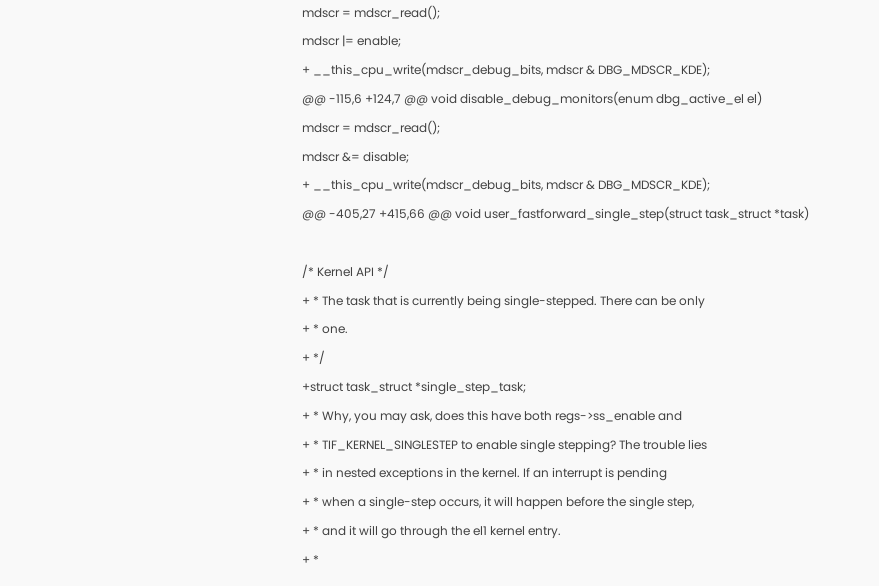mdscr = mdscr_read();
mdscr |= enable;
+ __this_cpu_write(mdscr_debug_bits, mdscr & DBG_MDSCR_KDE);
@@ -115,6 +124,7 @@ void disable_debug_monitors(enum dbg_active_el el)
mdscr = mdscr_read();
mdscr &= disable;
+ __this_cpu_write(mdscr_debug_bits, mdscr & DBG_MDSCR_KDE);
@@ -405,27 +415,66 @@ void user_fastforward_single_step(struct task_struct *task)

/* Kernel API */
+ * The task that is currently being single-stepped. There can be only
+ * one.
+ */
+struct task_struct *single_step_task;
+ * Why, you may ask, does this have both regs->ss_enable and
+ * TIF_KERNEL_SINGLESTEP to enable single stepping? The trouble lies
+ * in nested exceptions in the kernel. If an interrupt is pending
+ * when a single-step occurs, it will happen before the single step,
+ * and it will go through the el1 kernel entry.
+ *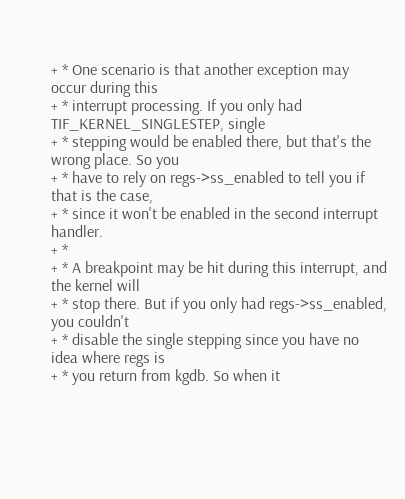+ * One scenario is that another exception may occur during this
+ * interrupt processing. If you only had TIF_KERNEL_SINGLESTEP, single
+ * stepping would be enabled there, but that's the wrong place. So you
+ * have to rely on regs->ss_enabled to tell you if that is the case,
+ * since it won't be enabled in the second interrupt handler.
+ *
+ * A breakpoint may be hit during this interrupt, and the kernel will
+ * stop there. But if you only had regs->ss_enabled, you couldn't
+ * disable the single stepping since you have no idea where regs is
+ * you return from kgdb. So when it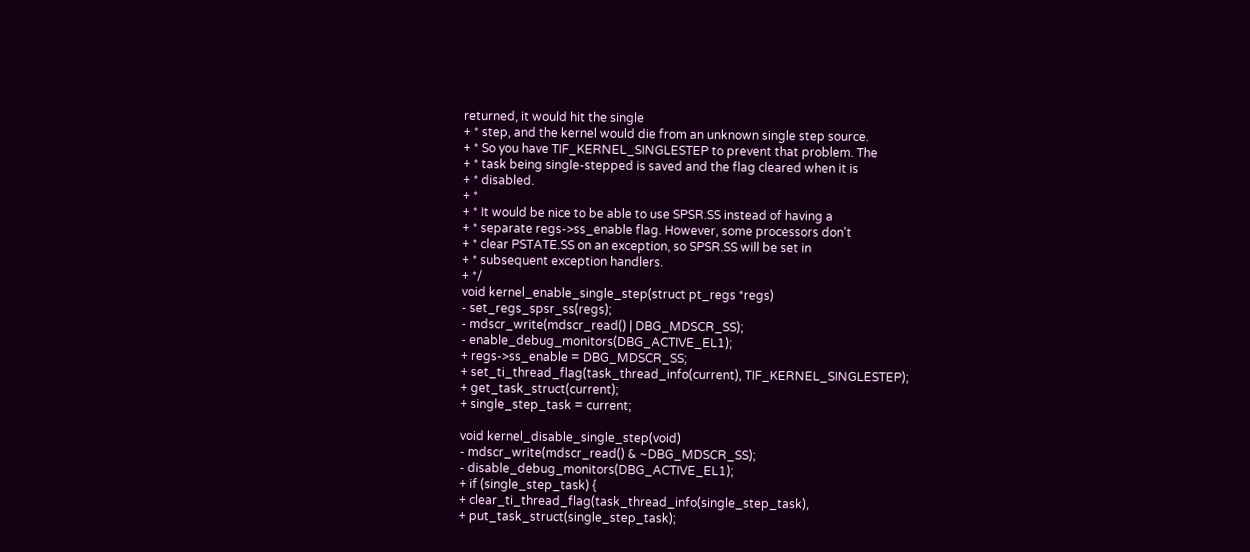returned, it would hit the single
+ * step, and the kernel would die from an unknown single step source.
+ * So you have TIF_KERNEL_SINGLESTEP to prevent that problem. The
+ * task being single-stepped is saved and the flag cleared when it is
+ * disabled.
+ *
+ * It would be nice to be able to use SPSR.SS instead of having a
+ * separate regs->ss_enable flag. However, some processors don't
+ * clear PSTATE.SS on an exception, so SPSR.SS will be set in
+ * subsequent exception handlers.
+ */
void kernel_enable_single_step(struct pt_regs *regs)
- set_regs_spsr_ss(regs);
- mdscr_write(mdscr_read() | DBG_MDSCR_SS);
- enable_debug_monitors(DBG_ACTIVE_EL1);
+ regs->ss_enable = DBG_MDSCR_SS;
+ set_ti_thread_flag(task_thread_info(current), TIF_KERNEL_SINGLESTEP);
+ get_task_struct(current);
+ single_step_task = current;

void kernel_disable_single_step(void)
- mdscr_write(mdscr_read() & ~DBG_MDSCR_SS);
- disable_debug_monitors(DBG_ACTIVE_EL1);
+ if (single_step_task) {
+ clear_ti_thread_flag(task_thread_info(single_step_task),
+ put_task_struct(single_step_task);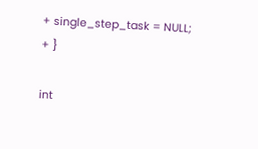+ single_step_task = NULL;
+ }

int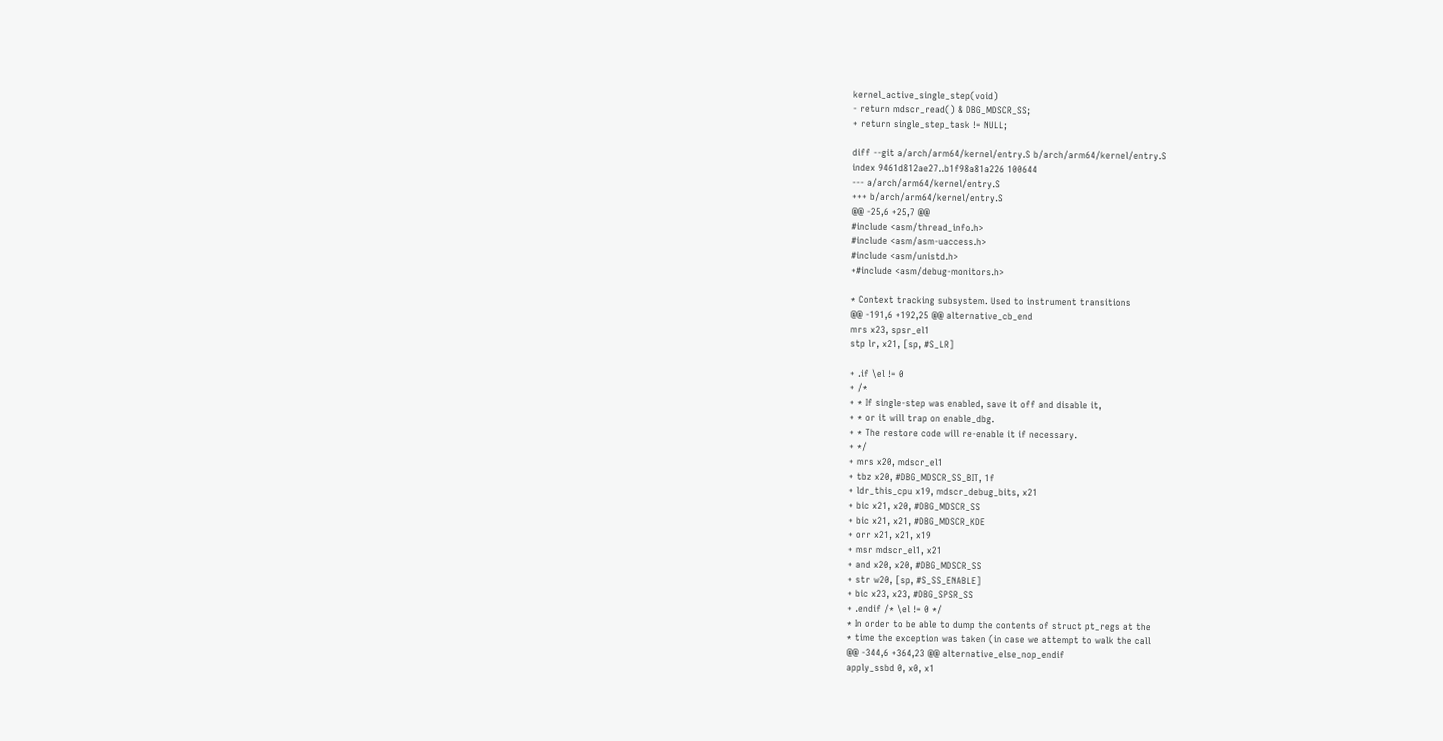kernel_active_single_step(void)
- return mdscr_read() & DBG_MDSCR_SS;
+ return single_step_task != NULL;

diff --git a/arch/arm64/kernel/entry.S b/arch/arm64/kernel/entry.S
index 9461d812ae27..b1f98a81a226 100644
--- a/arch/arm64/kernel/entry.S
+++ b/arch/arm64/kernel/entry.S
@@ -25,6 +25,7 @@
#include <asm/thread_info.h>
#include <asm/asm-uaccess.h>
#include <asm/unistd.h>
+#include <asm/debug-monitors.h>

* Context tracking subsystem. Used to instrument transitions
@@ -191,6 +192,25 @@ alternative_cb_end
mrs x23, spsr_el1
stp lr, x21, [sp, #S_LR]

+ .if \el != 0
+ /*
+ * If single-step was enabled, save it off and disable it,
+ * or it will trap on enable_dbg.
+ * The restore code will re-enable it if necessary.
+ */
+ mrs x20, mdscr_el1
+ tbz x20, #DBG_MDSCR_SS_BIT, 1f
+ ldr_this_cpu x19, mdscr_debug_bits, x21
+ bic x21, x20, #DBG_MDSCR_SS
+ bic x21, x21, #DBG_MDSCR_KDE
+ orr x21, x21, x19
+ msr mdscr_el1, x21
+ and x20, x20, #DBG_MDSCR_SS
+ str w20, [sp, #S_SS_ENABLE]
+ bic x23, x23, #DBG_SPSR_SS
+ .endif /* \el != 0 */
* In order to be able to dump the contents of struct pt_regs at the
* time the exception was taken (in case we attempt to walk the call
@@ -344,6 +364,23 @@ alternative_else_nop_endif
apply_ssbd 0, x0, x1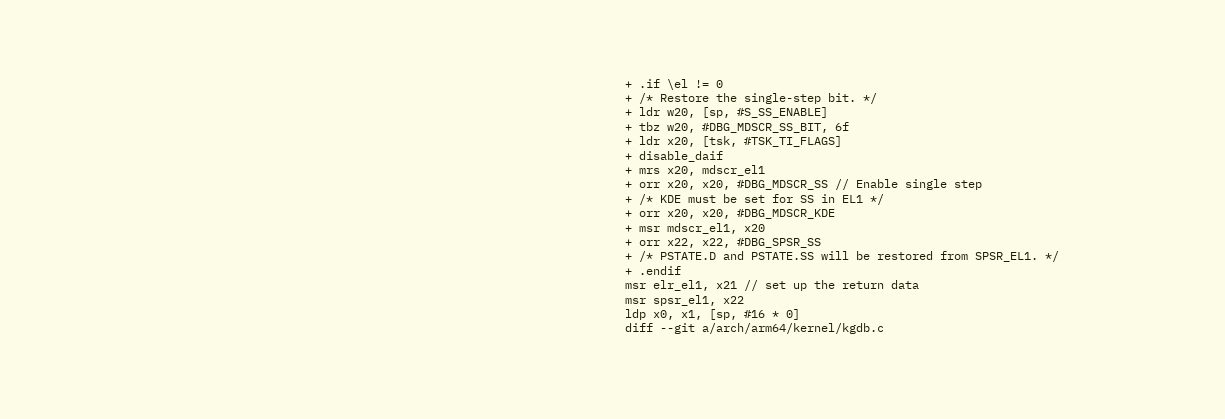+ .if \el != 0
+ /* Restore the single-step bit. */
+ ldr w20, [sp, #S_SS_ENABLE]
+ tbz w20, #DBG_MDSCR_SS_BIT, 6f
+ ldr x20, [tsk, #TSK_TI_FLAGS]
+ disable_daif
+ mrs x20, mdscr_el1
+ orr x20, x20, #DBG_MDSCR_SS // Enable single step
+ /* KDE must be set for SS in EL1 */
+ orr x20, x20, #DBG_MDSCR_KDE
+ msr mdscr_el1, x20
+ orr x22, x22, #DBG_SPSR_SS
+ /* PSTATE.D and PSTATE.SS will be restored from SPSR_EL1. */
+ .endif
msr elr_el1, x21 // set up the return data
msr spsr_el1, x22
ldp x0, x1, [sp, #16 * 0]
diff --git a/arch/arm64/kernel/kgdb.c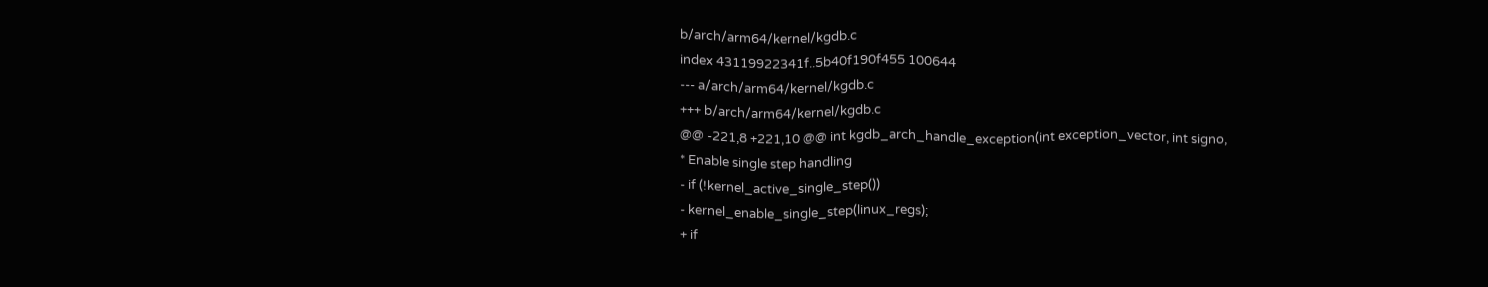b/arch/arm64/kernel/kgdb.c
index 43119922341f..5b40f190f455 100644
--- a/arch/arm64/kernel/kgdb.c
+++ b/arch/arm64/kernel/kgdb.c
@@ -221,8 +221,10 @@ int kgdb_arch_handle_exception(int exception_vector, int signo,
* Enable single step handling
- if (!kernel_active_single_step())
- kernel_enable_single_step(linux_regs);
+ if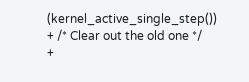(kernel_active_single_step())
+ /* Clear out the old one */
+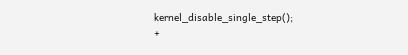kernel_disable_single_step();
+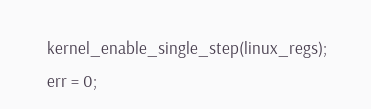kernel_enable_single_step(linux_regs);
err = 0;